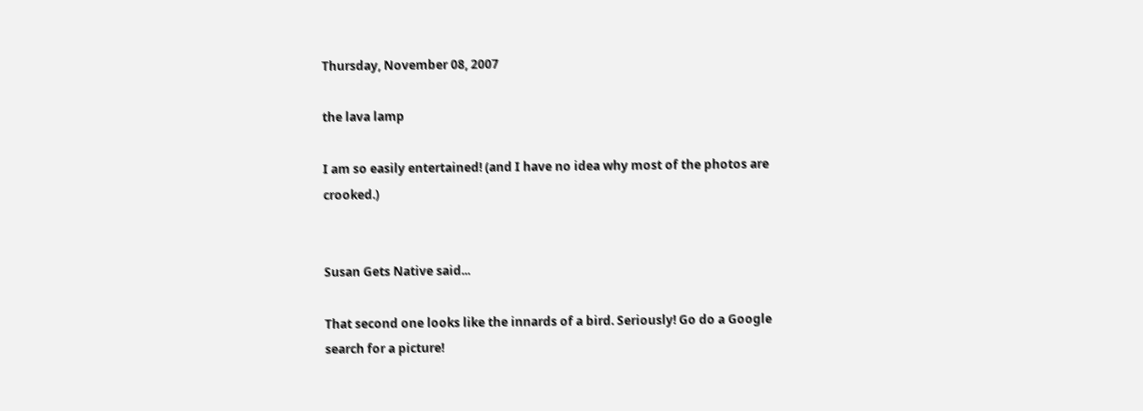Thursday, November 08, 2007

the lava lamp

I am so easily entertained! (and I have no idea why most of the photos are crooked.)


Susan Gets Native said...

That second one looks like the innards of a bird. Seriously! Go do a Google search for a picture!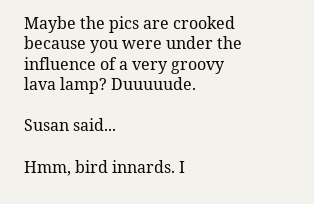Maybe the pics are crooked because you were under the influence of a very groovy lava lamp? Duuuuude.

Susan said...

Hmm, bird innards. I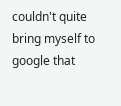couldn't quite bring myself to google that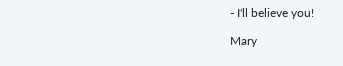- I'll believe you!

Mary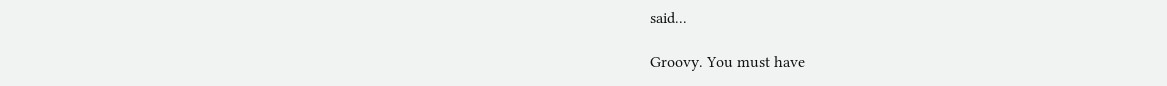said...

Groovy. You must have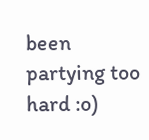been partying too hard :o)